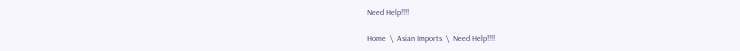Need Help!!!!

Home  \  Asian Imports  \  Need Help!!!!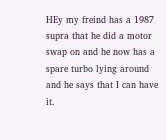HEy my freind has a 1987 supra that he did a motor swap on and he now has a spare turbo lying around and he says that I can have it.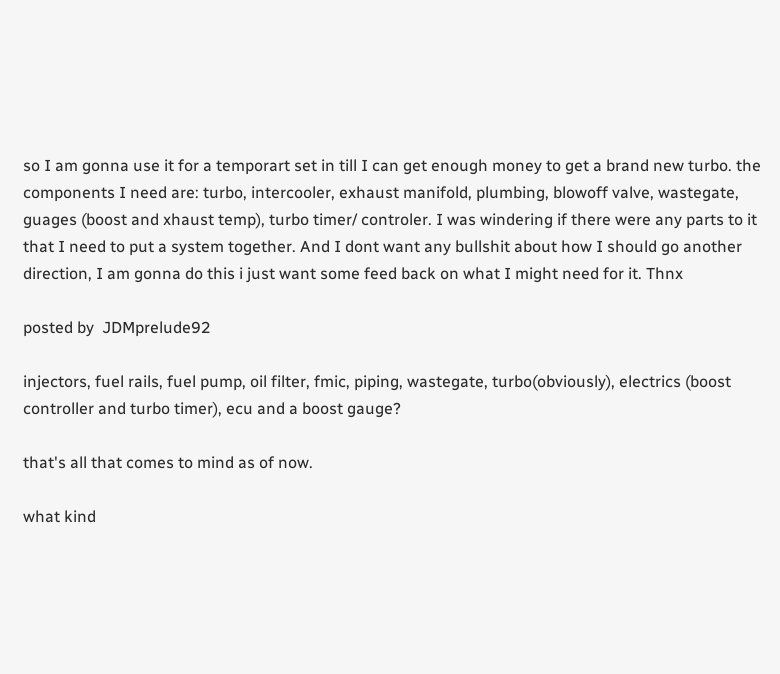so I am gonna use it for a temporart set in till I can get enough money to get a brand new turbo. the components I need are: turbo, intercooler, exhaust manifold, plumbing, blowoff valve, wastegate, guages (boost and xhaust temp), turbo timer/ controler. I was windering if there were any parts to it that I need to put a system together. And I dont want any bullshit about how I should go another direction, I am gonna do this i just want some feed back on what I might need for it. Thnx

posted by  JDMprelude92

injectors, fuel rails, fuel pump, oil filter, fmic, piping, wastegate, turbo(obviously), electrics (boost controller and turbo timer), ecu and a boost gauge?

that's all that comes to mind as of now.

what kind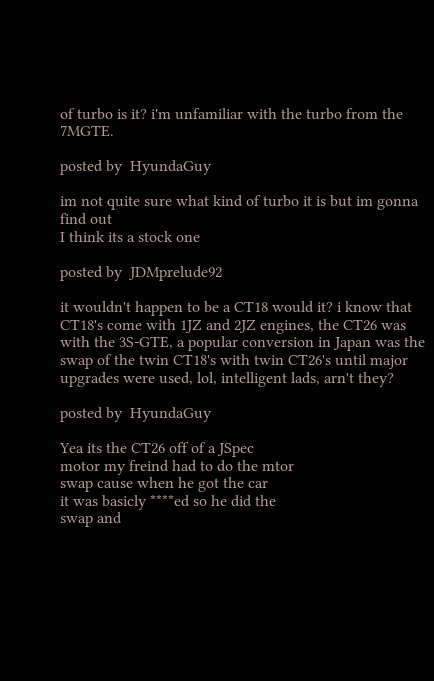of turbo is it? i'm unfamiliar with the turbo from the 7MGTE.

posted by  HyundaGuy

im not quite sure what kind of turbo it is but im gonna find out
I think its a stock one

posted by  JDMprelude92

it wouldn't happen to be a CT18 would it? i know that CT18's come with 1JZ and 2JZ engines, the CT26 was with the 3S-GTE, a popular conversion in Japan was the swap of the twin CT18's with twin CT26's until major upgrades were used, lol, intelligent lads, arn't they?

posted by  HyundaGuy

Yea its the CT26 off of a JSpec
motor my freind had to do the mtor
swap cause when he got the car
it was basicly ****ed so he did the
swap and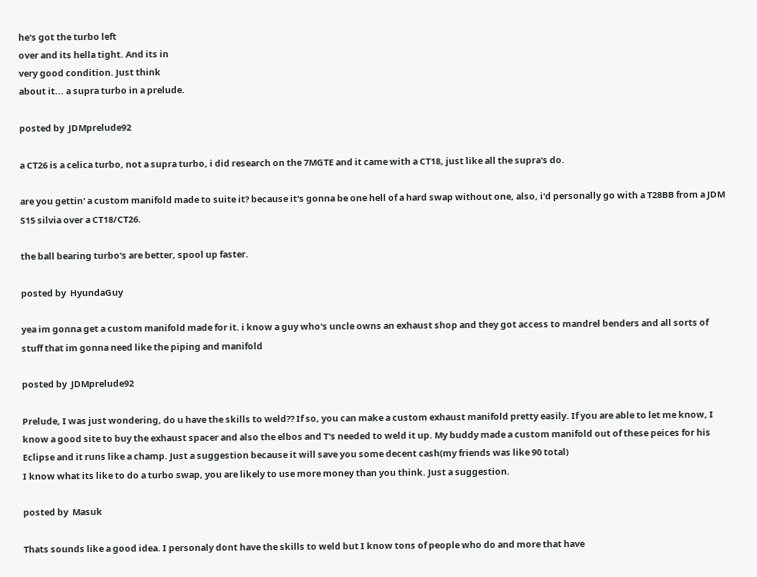he's got the turbo left
over and its hella tight. And its in
very good condition. Just think
about it... a supra turbo in a prelude.

posted by  JDMprelude92

a CT26 is a celica turbo, not a supra turbo, i did research on the 7MGTE and it came with a CT18, just like all the supra's do.

are you gettin' a custom manifold made to suite it? because it's gonna be one hell of a hard swap without one, also, i'd personally go with a T28BB from a JDM S15 silvia over a CT18/CT26.

the ball bearing turbo's are better, spool up faster.

posted by  HyundaGuy

yea im gonna get a custom manifold made for it. i know a guy who's uncle owns an exhaust shop and they got access to mandrel benders and all sorts of stuff that im gonna need like the piping and manifold

posted by  JDMprelude92

Prelude, I was just wondering, do u have the skills to weld?? If so, you can make a custom exhaust manifold pretty easily. If you are able to let me know, I know a good site to buy the exhaust spacer and also the elbos and T's needed to weld it up. My buddy made a custom manifold out of these peices for his Eclipse and it runs like a champ. Just a suggestion because it will save you some decent cash(my friends was like 90 total)
I know what its like to do a turbo swap, you are likely to use more money than you think. Just a suggestion.

posted by  Masuk

Thats sounds like a good idea. I personaly dont have the skills to weld but I know tons of people who do and more that have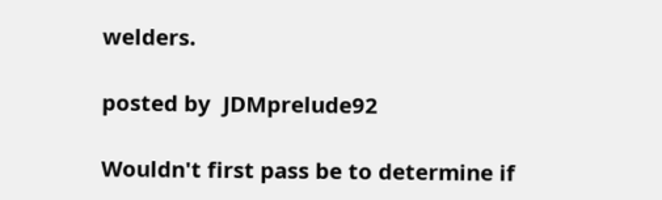welders.

posted by  JDMprelude92

Wouldn't first pass be to determine if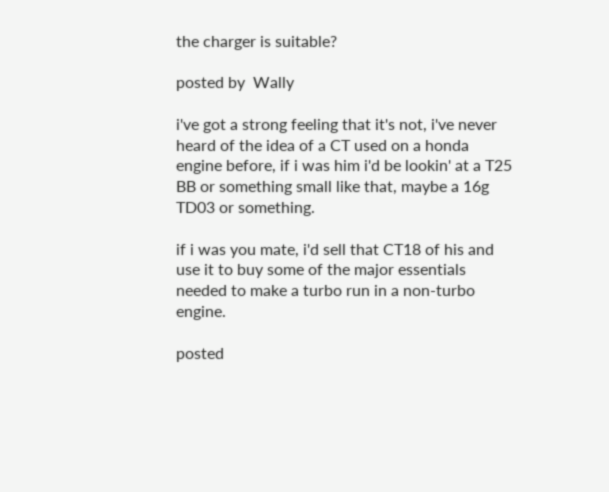the charger is suitable?

posted by  Wally

i've got a strong feeling that it's not, i've never heard of the idea of a CT used on a honda engine before, if i was him i'd be lookin' at a T25 BB or something small like that, maybe a 16g TD03 or something.

if i was you mate, i'd sell that CT18 of his and use it to buy some of the major essentials needed to make a turbo run in a non-turbo engine.

posted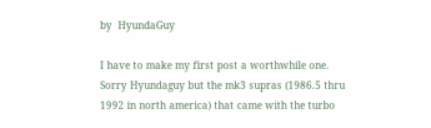by  HyundaGuy

I have to make my first post a worthwhile one. Sorry Hyundaguy but the mk3 supras (1986.5 thru 1992 in north america) that came with the turbo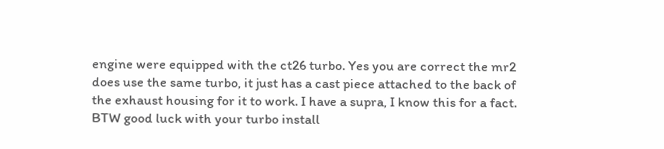engine were equipped with the ct26 turbo. Yes you are correct the mr2 does use the same turbo, it just has a cast piece attached to the back of the exhaust housing for it to work. I have a supra, I know this for a fact. BTW good luck with your turbo install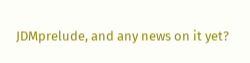JDMprelude, and any news on it yet?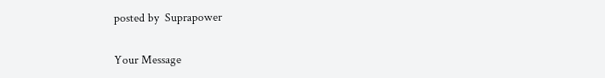posted by  Suprapower

Your Message